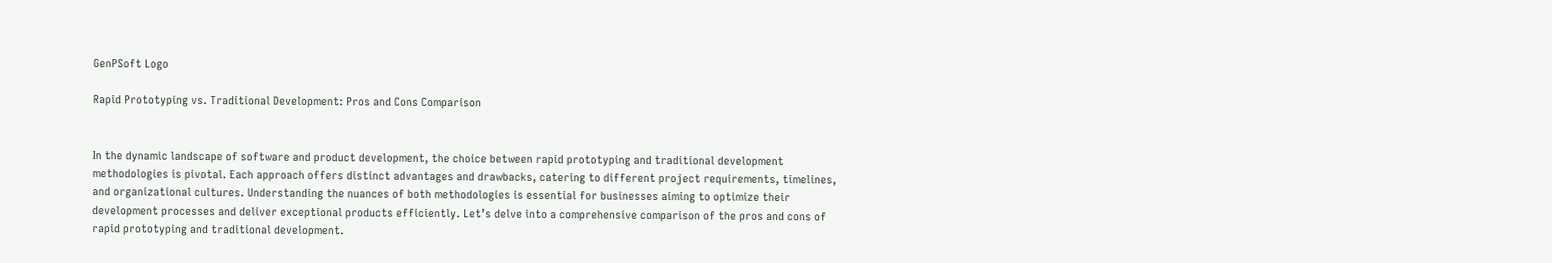GenPSoft Logo

Rapid Prototyping vs. Traditional Development: Pros and Cons Comparison


In the dynamic landscape of software and product development, the choice between rapid prototyping and traditional development methodologies is pivotal. Each approach offers distinct advantages and drawbacks, catering to different project requirements, timelines, and organizational cultures. Understanding the nuances of both methodologies is essential for businesses aiming to optimize their development processes and deliver exceptional products efficiently. Let’s delve into a comprehensive comparison of the pros and cons of rapid prototyping and traditional development.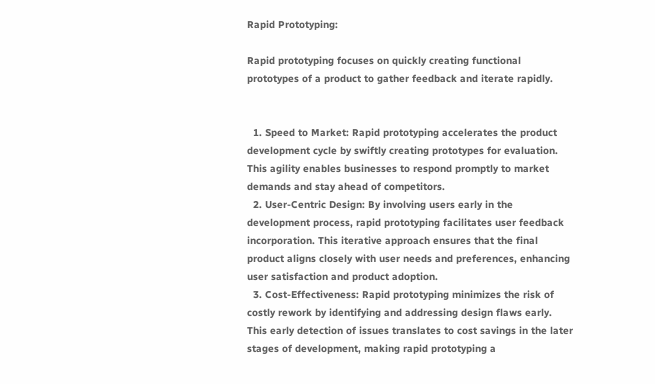Rapid Prototyping:

Rapid prototyping focuses on quickly creating functional prototypes of a product to gather feedback and iterate rapidly.


  1. Speed to Market: Rapid prototyping accelerates the product development cycle by swiftly creating prototypes for evaluation. This agility enables businesses to respond promptly to market demands and stay ahead of competitors.
  2. User-Centric Design: By involving users early in the development process, rapid prototyping facilitates user feedback incorporation. This iterative approach ensures that the final product aligns closely with user needs and preferences, enhancing user satisfaction and product adoption.
  3. Cost-Effectiveness: Rapid prototyping minimizes the risk of costly rework by identifying and addressing design flaws early. This early detection of issues translates to cost savings in the later stages of development, making rapid prototyping a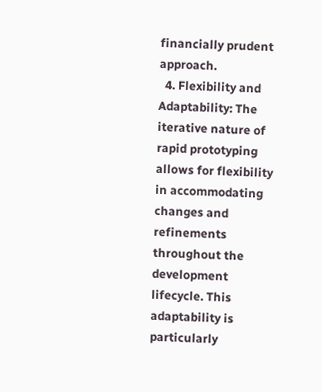financially prudent approach.
  4. Flexibility and Adaptability: The iterative nature of rapid prototyping allows for flexibility in accommodating changes and refinements throughout the development lifecycle. This adaptability is particularly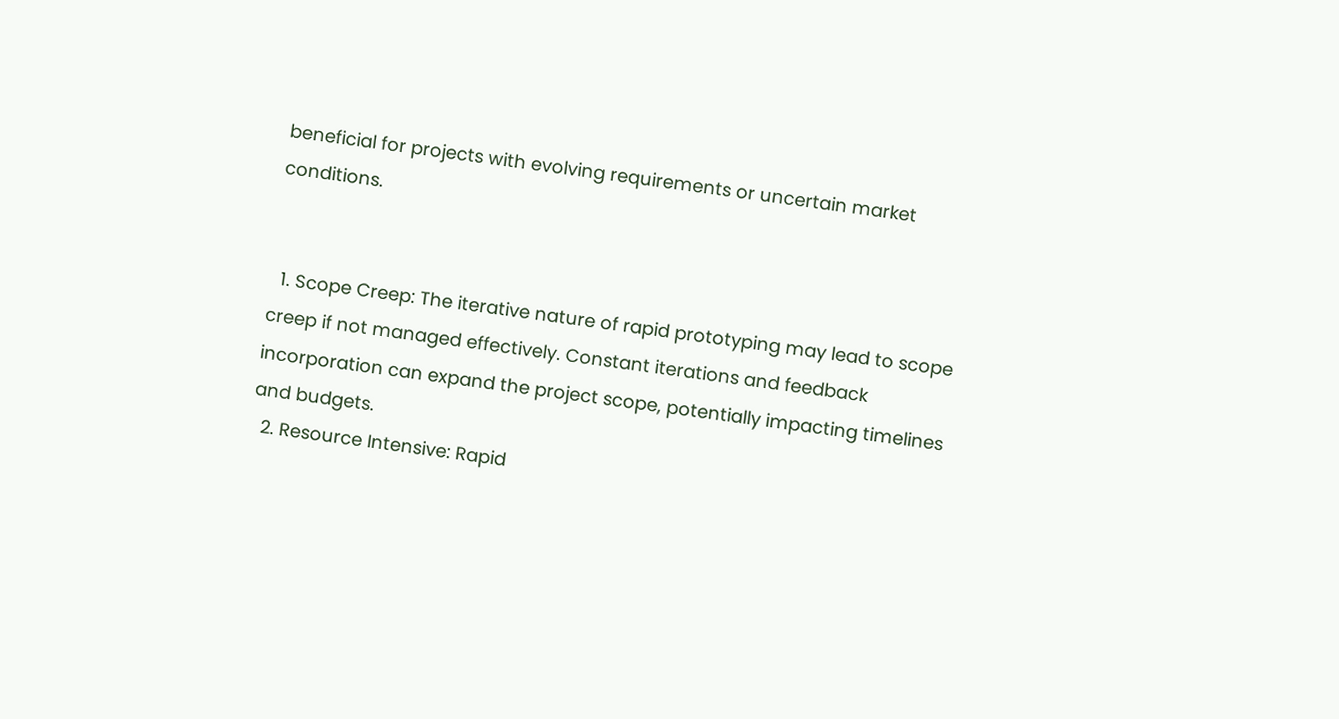beneficial for projects with evolving requirements or uncertain market conditions.


  1. Scope Creep: The iterative nature of rapid prototyping may lead to scope creep if not managed effectively. Constant iterations and feedback incorporation can expand the project scope, potentially impacting timelines and budgets.
  2. Resource Intensive: Rapid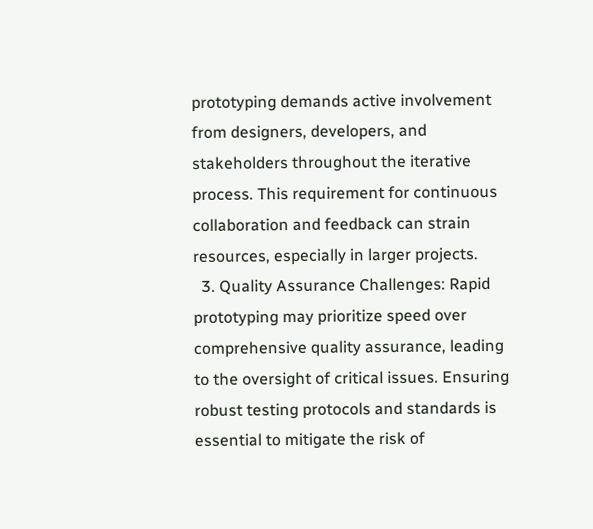prototyping demands active involvement from designers, developers, and stakeholders throughout the iterative process. This requirement for continuous collaboration and feedback can strain resources, especially in larger projects.
  3. Quality Assurance Challenges: Rapid prototyping may prioritize speed over comprehensive quality assurance, leading to the oversight of critical issues. Ensuring robust testing protocols and standards is essential to mitigate the risk of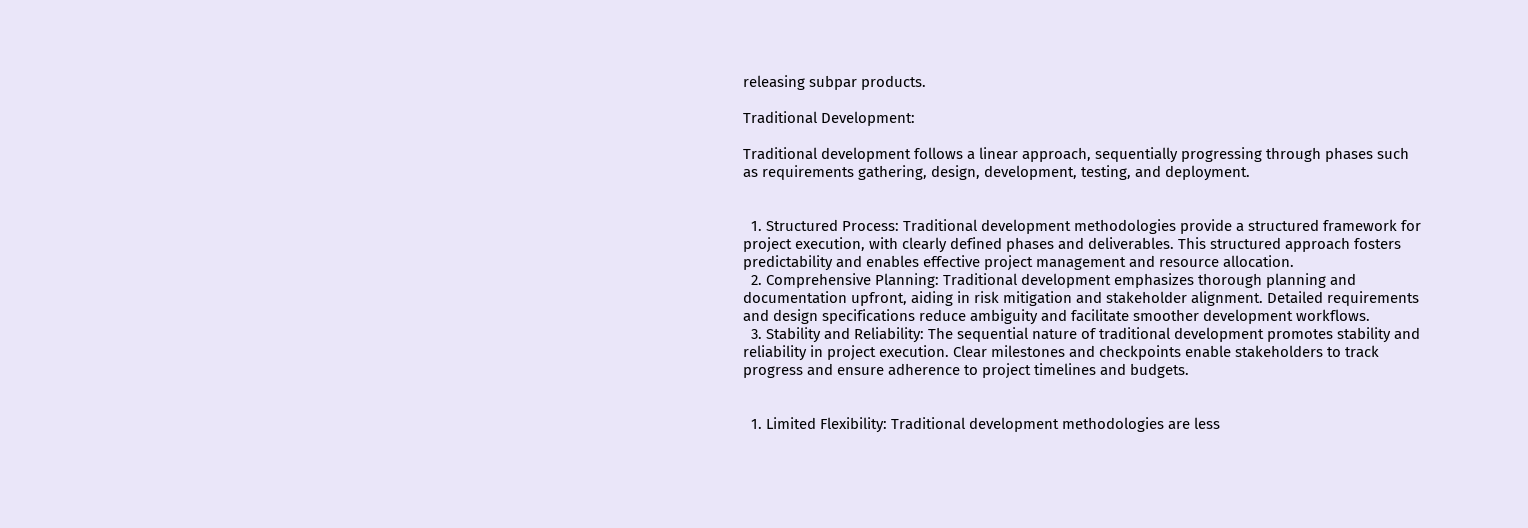releasing subpar products.

Traditional Development:

Traditional development follows a linear approach, sequentially progressing through phases such as requirements gathering, design, development, testing, and deployment.


  1. Structured Process: Traditional development methodologies provide a structured framework for project execution, with clearly defined phases and deliverables. This structured approach fosters predictability and enables effective project management and resource allocation.
  2. Comprehensive Planning: Traditional development emphasizes thorough planning and documentation upfront, aiding in risk mitigation and stakeholder alignment. Detailed requirements and design specifications reduce ambiguity and facilitate smoother development workflows.
  3. Stability and Reliability: The sequential nature of traditional development promotes stability and reliability in project execution. Clear milestones and checkpoints enable stakeholders to track progress and ensure adherence to project timelines and budgets.


  1. Limited Flexibility: Traditional development methodologies are less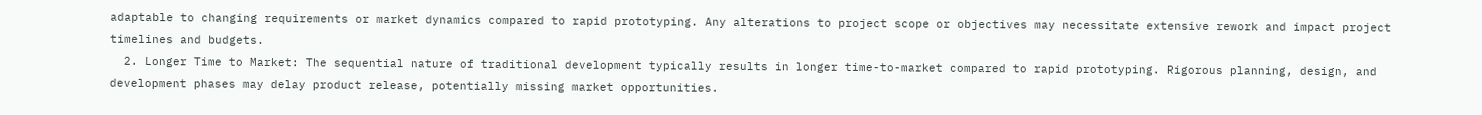adaptable to changing requirements or market dynamics compared to rapid prototyping. Any alterations to project scope or objectives may necessitate extensive rework and impact project timelines and budgets.
  2. Longer Time to Market: The sequential nature of traditional development typically results in longer time-to-market compared to rapid prototyping. Rigorous planning, design, and development phases may delay product release, potentially missing market opportunities.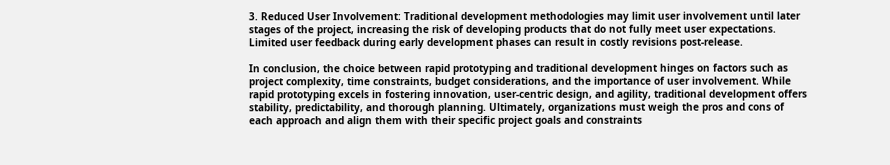3. Reduced User Involvement: Traditional development methodologies may limit user involvement until later stages of the project, increasing the risk of developing products that do not fully meet user expectations. Limited user feedback during early development phases can result in costly revisions post-release.

In conclusion, the choice between rapid prototyping and traditional development hinges on factors such as project complexity, time constraints, budget considerations, and the importance of user involvement. While rapid prototyping excels in fostering innovation, user-centric design, and agility, traditional development offers stability, predictability, and thorough planning. Ultimately, organizations must weigh the pros and cons of each approach and align them with their specific project goals and constraints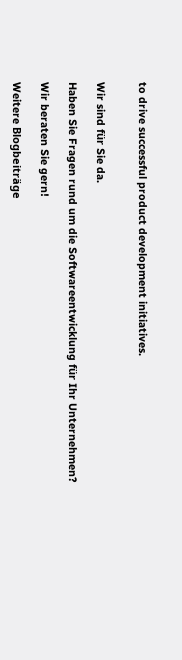to drive successful product development initiatives.


Wir sind für Sie da.

Haben Sie Fragen rund um die Softwareentwicklung für Ihr Unternehmen?

Wir beraten Sie gern!

Weitere Blogbeiträge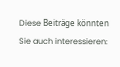Diese Beiträge könnten Sie auch interessieren: